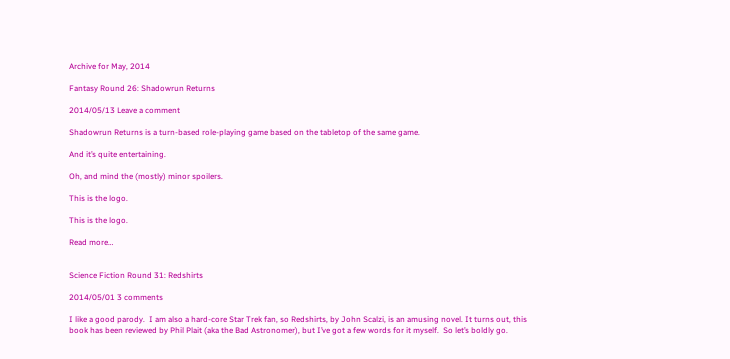Archive for May, 2014

Fantasy Round 26: Shadowrun Returns

2014/05/13 Leave a comment

Shadowrun Returns is a turn-based role-playing game based on the tabletop of the same game.

And it’s quite entertaining.

Oh, and mind the (mostly) minor spoilers.

This is the logo.

This is the logo.

Read more…


Science Fiction Round 31: Redshirts

2014/05/01 3 comments

I like a good parody.  I am also a hard-core Star Trek fan, so Redshirts, by John Scalzi, is an amusing novel. It turns out, this book has been reviewed by Phil Plait (aka the Bad Astronomer), but I’ve got a few words for it myself.  So let’s boldly go.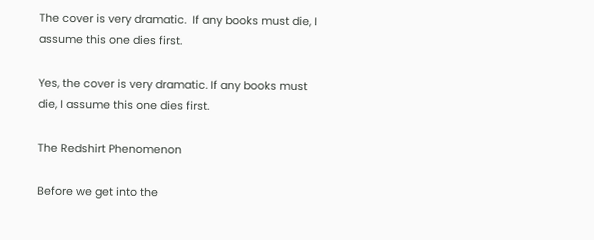The cover is very dramatic.  If any books must die, I assume this one dies first.

Yes, the cover is very dramatic. If any books must die, I assume this one dies first.

The Redshirt Phenomenon

Before we get into the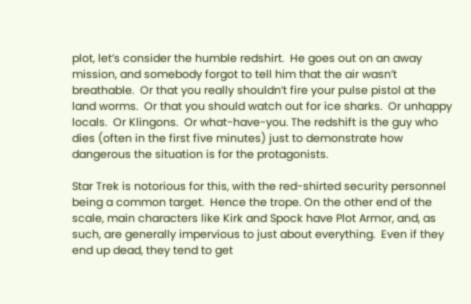plot, let’s consider the humble redshirt.  He goes out on an away mission, and somebody forgot to tell him that the air wasn’t breathable.  Or that you really shouldn’t fire your pulse pistol at the land worms.  Or that you should watch out for ice sharks.  Or unhappy locals.  Or Klingons.  Or what-have-you. The redshift is the guy who dies (often in the first five minutes) just to demonstrate how dangerous the situation is for the protagonists.

Star Trek is notorious for this, with the red-shirted security personnel being a common target.  Hence the trope. On the other end of the scale, main characters like Kirk and Spock have Plot Armor, and, as such, are generally impervious to just about everything.  Even if they end up dead, they tend to get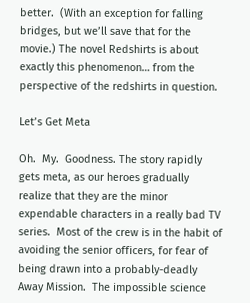better.  (With an exception for falling bridges, but we’ll save that for the movie.) The novel Redshirts is about exactly this phenomenon… from the perspective of the redshirts in question.

Let’s Get Meta

Oh.  My.  Goodness. The story rapidly gets meta, as our heroes gradually realize that they are the minor expendable characters in a really bad TV series.  Most of the crew is in the habit of avoiding the senior officers, for fear of being drawn into a probably-deadly Away Mission.  The impossible science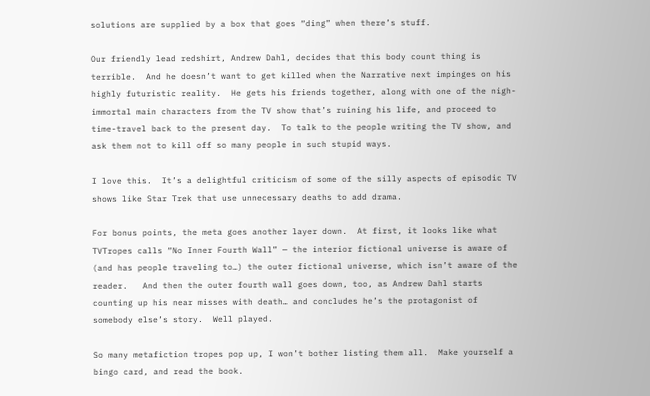solutions are supplied by a box that goes “ding” when there’s stuff.

Our friendly lead redshirt, Andrew Dahl, decides that this body count thing is terrible.  And he doesn’t want to get killed when the Narrative next impinges on his highly futuristic reality.  He gets his friends together, along with one of the nigh-immortal main characters from the TV show that’s ruining his life, and proceed to time-travel back to the present day.  To talk to the people writing the TV show, and ask them not to kill off so many people in such stupid ways.

I love this.  It’s a delightful criticism of some of the silly aspects of episodic TV shows like Star Trek that use unnecessary deaths to add drama.

For bonus points, the meta goes another layer down.  At first, it looks like what TVTropes calls “No Inner Fourth Wall” — the interior fictional universe is aware of (and has people traveling to…) the outer fictional universe, which isn’t aware of the reader.   And then the outer fourth wall goes down, too, as Andrew Dahl starts counting up his near misses with death… and concludes he’s the protagonist of somebody else’s story.  Well played.

So many metafiction tropes pop up, I won’t bother listing them all.  Make yourself a bingo card, and read the book.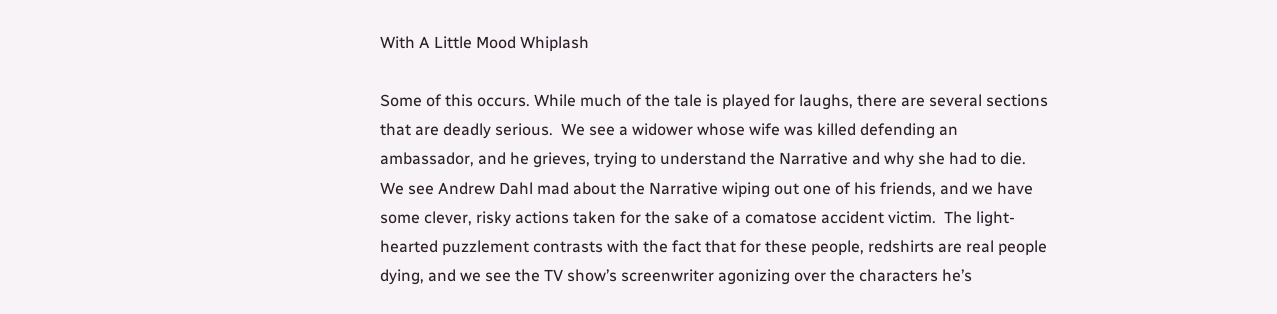With A Little Mood Whiplash

Some of this occurs. While much of the tale is played for laughs, there are several sections that are deadly serious.  We see a widower whose wife was killed defending an ambassador, and he grieves, trying to understand the Narrative and why she had to die.  We see Andrew Dahl mad about the Narrative wiping out one of his friends, and we have some clever, risky actions taken for the sake of a comatose accident victim.  The light-hearted puzzlement contrasts with the fact that for these people, redshirts are real people dying, and we see the TV show’s screenwriter agonizing over the characters he’s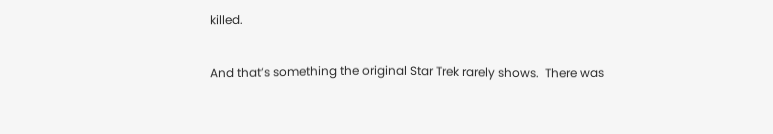killed.

And that’s something the original Star Trek rarely shows.  There was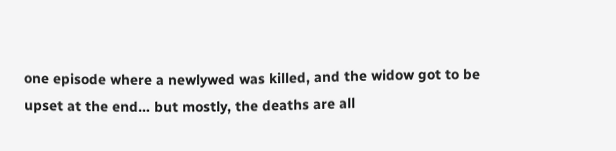one episode where a newlywed was killed, and the widow got to be upset at the end… but mostly, the deaths are all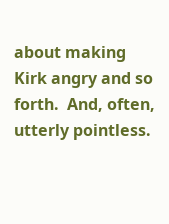about making Kirk angry and so forth.  And, often, utterly pointless.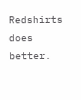Redshirts does better.